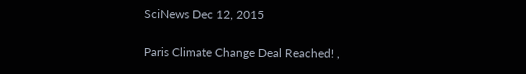SciNews Dec 12, 2015

Paris Climate Change Deal Reached! ,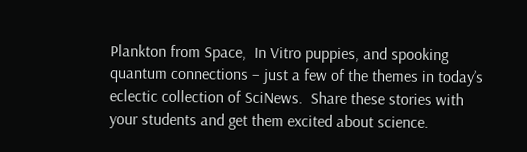Plankton from Space,  In Vitro puppies, and spooking quantum connections – just a few of the themes in today’s eclectic collection of SciNews.  Share these stories with your students and get them excited about science.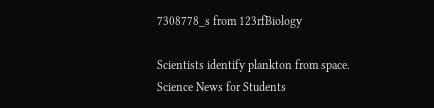7308778_s from 123rfBiology

Scientists identify plankton from space. Science News for Students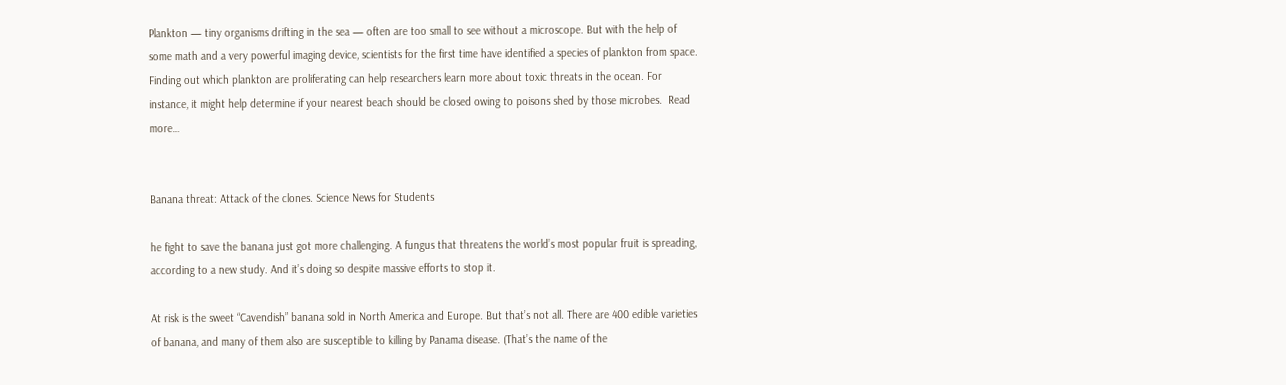Plankton — tiny organisms drifting in the sea — often are too small to see without a microscope. But with the help of some math and a very powerful imaging device, scientists for the first time have identified a species of plankton from space. Finding out which plankton are proliferating can help researchers learn more about toxic threats in the ocean. For instance, it might help determine if your nearest beach should be closed owing to poisons shed by those microbes.  Read more…


Banana threat: Attack of the clones. Science News for Students

he fight to save the banana just got more challenging. A fungus that threatens the world’s most popular fruit is spreading, according to a new study. And it’s doing so despite massive efforts to stop it.

At risk is the sweet “Cavendish” banana sold in North America and Europe. But that’s not all. There are 400 edible varieties of banana, and many of them also are susceptible to killing by Panama disease. (That’s the name of the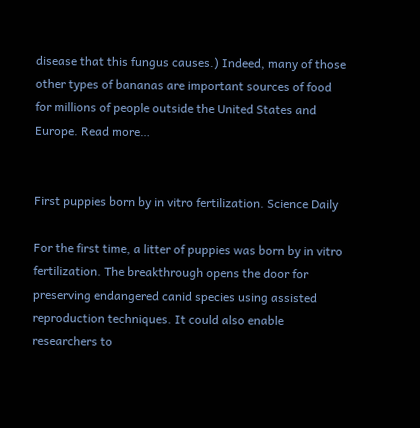disease that this fungus causes.) Indeed, many of those other types of bananas are important sources of food for millions of people outside the United States and Europe. Read more…


First puppies born by in vitro fertilization. Science Daily

For the first time, a litter of puppies was born by in vitro fertilization. The breakthrough opens the door for preserving endangered canid species using assisted reproduction techniques. It could also enable researchers to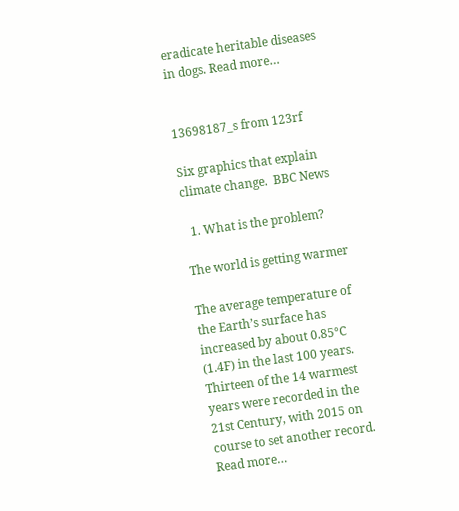eradicate heritable diseases in dogs. Read more…


13698187_s from 123rf

Six graphics that explain climate change.  BBC News

  1. What is the problem?

The world is getting warmer

The average temperature of the Earth’s surface has increased by about 0.85°C (1.4F) in the last 100 years. Thirteen of the 14 warmest years were recorded in the 21st Century, with 2015 on course to set another record. Read more…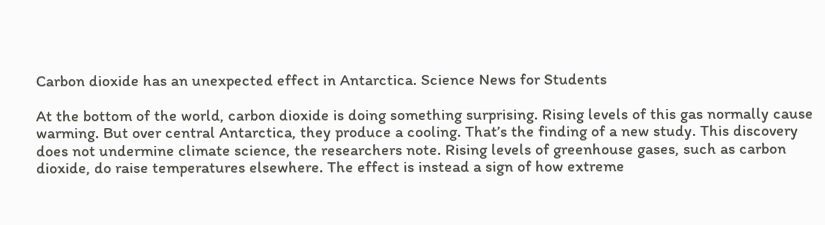Carbon dioxide has an unexpected effect in Antarctica. Science News for Students

At the bottom of the world, carbon dioxide is doing something surprising. Rising levels of this gas normally cause warming. But over central Antarctica, they produce a cooling. That’s the finding of a new study. This discovery does not undermine climate science, the researchers note. Rising levels of greenhouse gases, such as carbon dioxide, do raise temperatures elsewhere. The effect is instead a sign of how extreme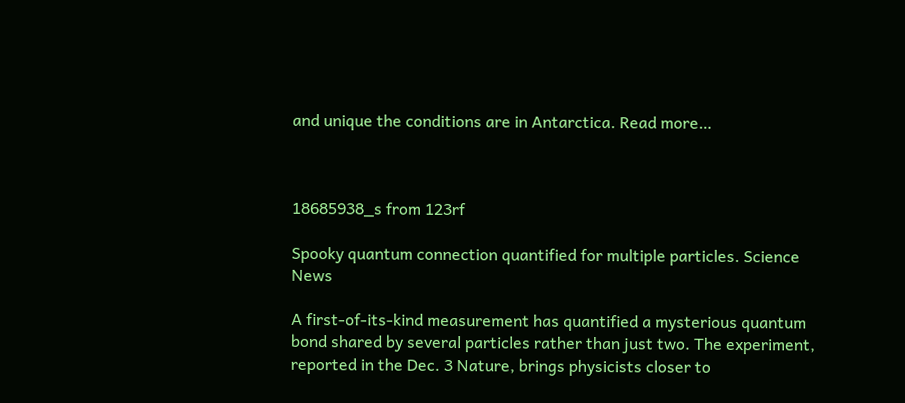and unique the conditions are in Antarctica. Read more…



18685938_s from 123rf

Spooky quantum connection quantified for multiple particles. Science News

A first-of-its-kind measurement has quantified a mysterious quantum bond shared by several particles rather than just two. The experiment, reported in the Dec. 3 Nature, brings physicists closer to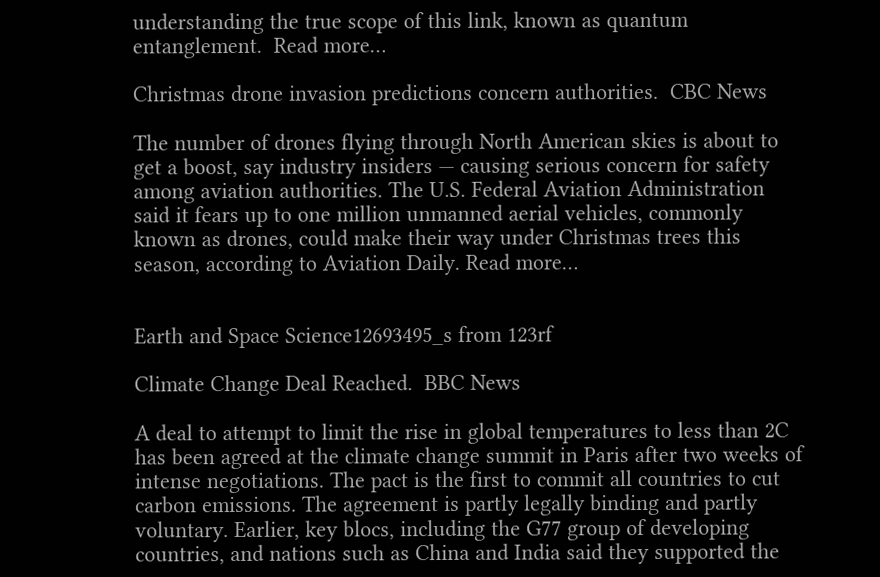understanding the true scope of this link, known as quantum entanglement.  Read more…

Christmas drone invasion predictions concern authorities.  CBC News

The number of drones flying through North American skies is about to get a boost, say industry insiders — causing serious concern for safety among aviation authorities. The U.S. Federal Aviation Administration said it fears up to one million unmanned aerial vehicles, commonly known as drones, could make their way under Christmas trees this season, according to Aviation Daily. Read more…


Earth and Space Science12693495_s from 123rf

Climate Change Deal Reached.  BBC News

A deal to attempt to limit the rise in global temperatures to less than 2C has been agreed at the climate change summit in Paris after two weeks of intense negotiations. The pact is the first to commit all countries to cut carbon emissions. The agreement is partly legally binding and partly voluntary. Earlier, key blocs, including the G77 group of developing countries, and nations such as China and India said they supported the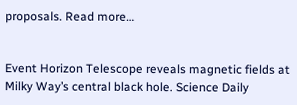proposals. Read more…


Event Horizon Telescope reveals magnetic fields at Milky Way’s central black hole. Science Daily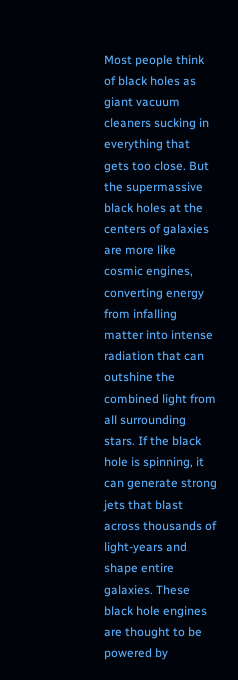Most people think of black holes as giant vacuum cleaners sucking in everything that gets too close. But the supermassive black holes at the centers of galaxies are more like cosmic engines, converting energy from infalling matter into intense radiation that can outshine the combined light from all surrounding stars. If the black hole is spinning, it can generate strong jets that blast across thousands of light-years and shape entire galaxies. These black hole engines are thought to be powered by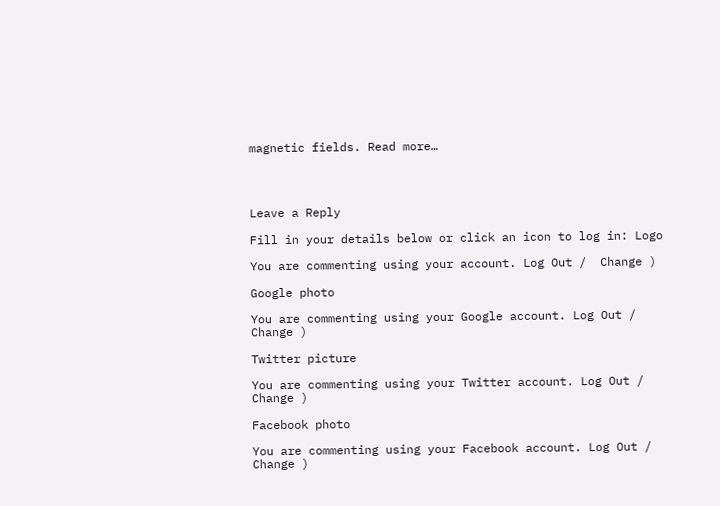magnetic fields. Read more…




Leave a Reply

Fill in your details below or click an icon to log in: Logo

You are commenting using your account. Log Out /  Change )

Google photo

You are commenting using your Google account. Log Out /  Change )

Twitter picture

You are commenting using your Twitter account. Log Out /  Change )

Facebook photo

You are commenting using your Facebook account. Log Out /  Change )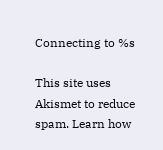Connecting to %s

This site uses Akismet to reduce spam. Learn how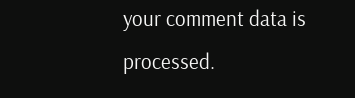your comment data is processed.